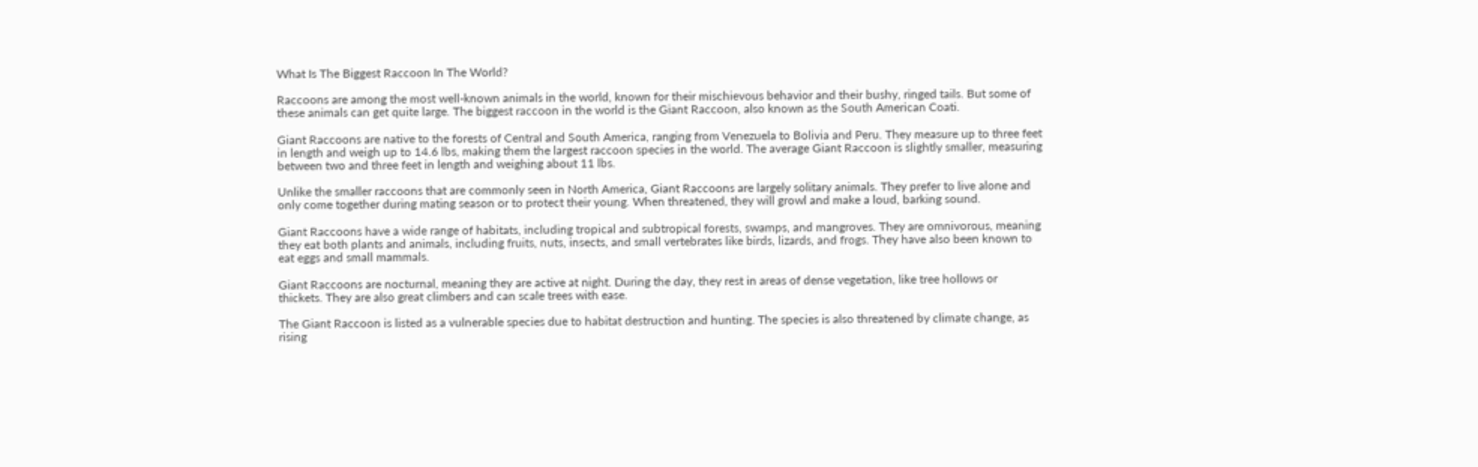What Is The Biggest Raccoon In The World?

Raccoons are among the most well-known animals in the world, known for their mischievous behavior and their bushy, ringed tails. But some of these animals can get quite large. The biggest raccoon in the world is the Giant Raccoon, also known as the South American Coati.

Giant Raccoons are native to the forests of Central and South America, ranging from Venezuela to Bolivia and Peru. They measure up to three feet in length and weigh up to 14.6 lbs, making them the largest raccoon species in the world. The average Giant Raccoon is slightly smaller, measuring between two and three feet in length and weighing about 11 lbs.

Unlike the smaller raccoons that are commonly seen in North America, Giant Raccoons are largely solitary animals. They prefer to live alone and only come together during mating season or to protect their young. When threatened, they will growl and make a loud, barking sound.

Giant Raccoons have a wide range of habitats, including tropical and subtropical forests, swamps, and mangroves. They are omnivorous, meaning they eat both plants and animals, including fruits, nuts, insects, and small vertebrates like birds, lizards, and frogs. They have also been known to eat eggs and small mammals.

Giant Raccoons are nocturnal, meaning they are active at night. During the day, they rest in areas of dense vegetation, like tree hollows or thickets. They are also great climbers and can scale trees with ease.

The Giant Raccoon is listed as a vulnerable species due to habitat destruction and hunting. The species is also threatened by climate change, as rising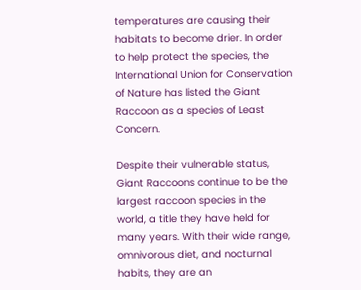temperatures are causing their habitats to become drier. In order to help protect the species, the International Union for Conservation of Nature has listed the Giant Raccoon as a species of Least Concern.

Despite their vulnerable status, Giant Raccoons continue to be the largest raccoon species in the world, a title they have held for many years. With their wide range, omnivorous diet, and nocturnal habits, they are an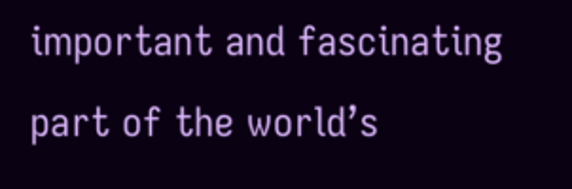important and fascinating part of the world’s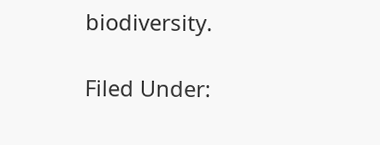biodiversity.

Filed Under: